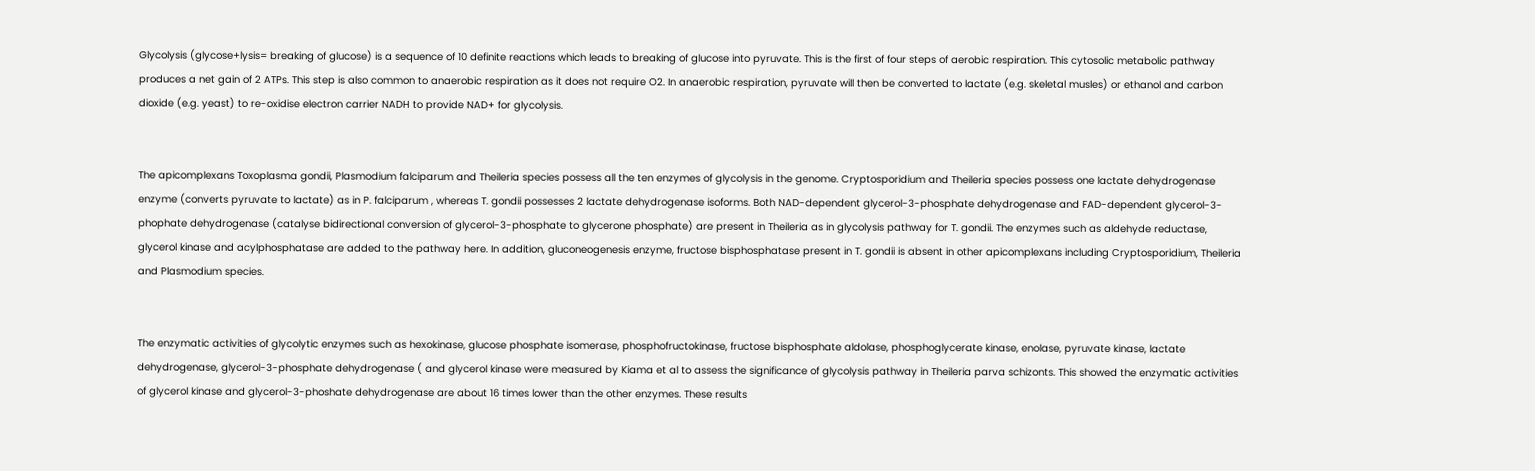Glycolysis (glycose+lysis= breaking of glucose) is a sequence of 10 definite reactions which leads to breaking of glucose into pyruvate. This is the first of four steps of aerobic respiration. This cytosolic metabolic pathway produces a net gain of 2 ATPs. This step is also common to anaerobic respiration as it does not require O2. In anaerobic respiration, pyruvate will then be converted to lactate (e.g. skeletal musles) or ethanol and carbon dioxide (e.g. yeast) to re-oxidise electron carrier NADH to provide NAD+ for glycolysis.


The apicomplexans Toxoplasma gondii, Plasmodium falciparum and Theileria species possess all the ten enzymes of glycolysis in the genome. Cryptosporidium and Theileria species possess one lactate dehydrogenase enzyme (converts pyruvate to lactate) as in P. falciparum , whereas T. gondii possesses 2 lactate dehydrogenase isoforms. Both NAD-dependent glycerol-3-phosphate dehydrogenase and FAD-dependent glycerol-3-phophate dehydrogenase (catalyse bidirectional conversion of glycerol-3-phosphate to glycerone phosphate) are present in Theileria as in glycolysis pathway for T. gondii. The enzymes such as aldehyde reductase, glycerol kinase and acylphosphatase are added to the pathway here. In addition, gluconeogenesis enzyme, fructose bisphosphatase present in T. gondii is absent in other apicomplexans including Cryptosporidium, Theileria and Plasmodium species.


The enzymatic activities of glycolytic enzymes such as hexokinase, glucose phosphate isomerase, phosphofructokinase, fructose bisphosphate aldolase, phosphoglycerate kinase, enolase, pyruvate kinase, lactate dehydrogenase, glycerol-3-phosphate dehydrogenase ( and glycerol kinase were measured by Kiama et al to assess the significance of glycolysis pathway in Theileria parva schizonts. This showed the enzymatic activities of glycerol kinase and glycerol-3-phoshate dehydrogenase are about 16 times lower than the other enzymes. These results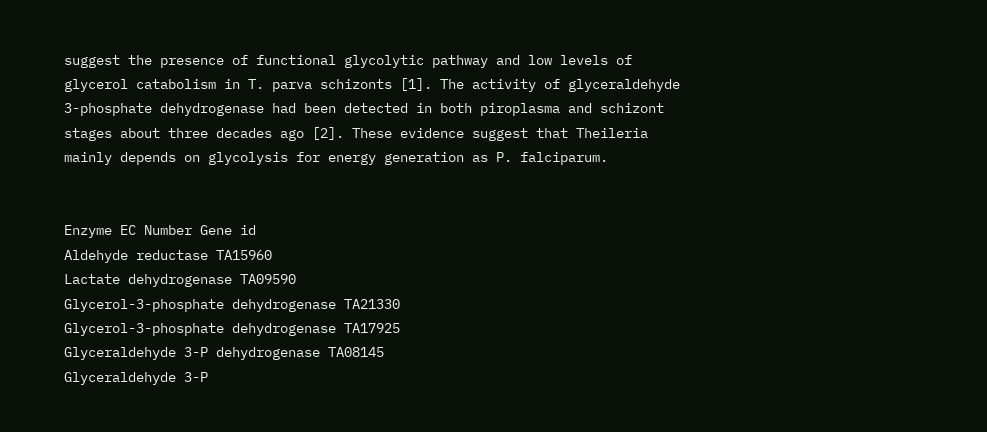suggest the presence of functional glycolytic pathway and low levels of glycerol catabolism in T. parva schizonts [1]. The activity of glyceraldehyde 3-phosphate dehydrogenase had been detected in both piroplasma and schizont stages about three decades ago [2]. These evidence suggest that Theileria mainly depends on glycolysis for energy generation as P. falciparum.


Enzyme EC Number Gene id
Aldehyde reductase TA15960
Lactate dehydrogenase TA09590
Glycerol-3-phosphate dehydrogenase TA21330
Glycerol-3-phosphate dehydrogenase TA17925
Glyceraldehyde 3-P dehydrogenase TA08145
Glyceraldehyde 3-P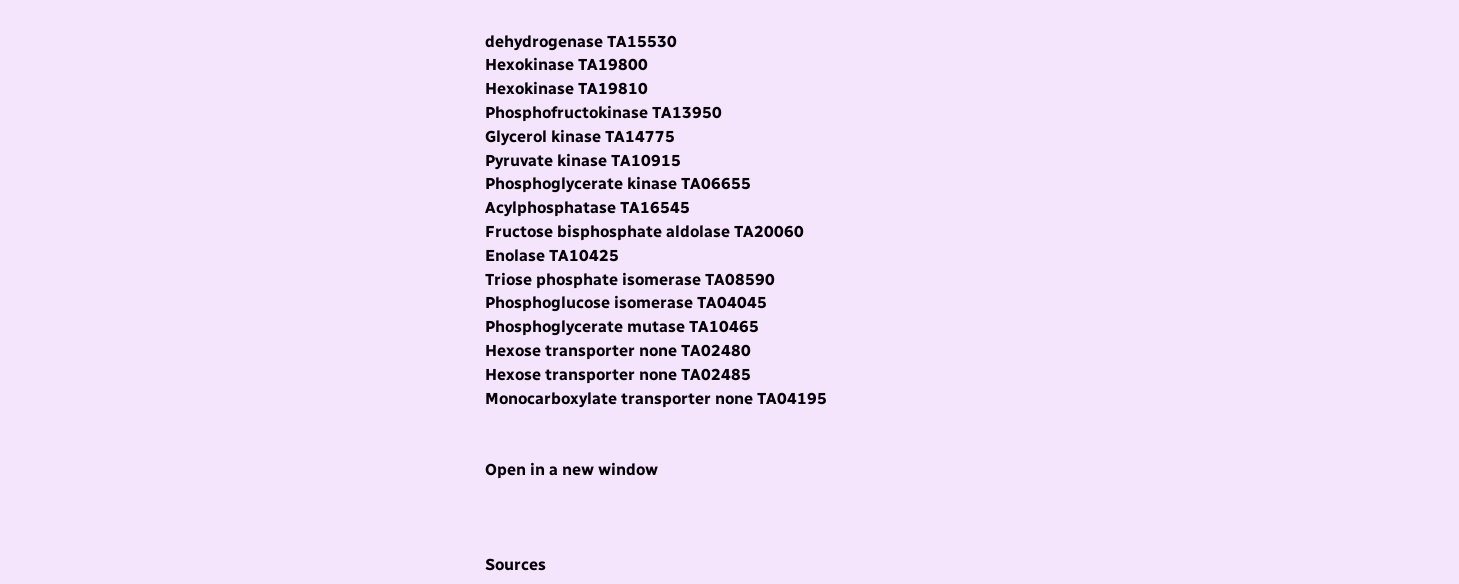dehydrogenase TA15530
Hexokinase TA19800
Hexokinase TA19810
Phosphofructokinase TA13950
Glycerol kinase TA14775
Pyruvate kinase TA10915
Phosphoglycerate kinase TA06655
Acylphosphatase TA16545
Fructose bisphosphate aldolase TA20060
Enolase TA10425
Triose phosphate isomerase TA08590
Phosphoglucose isomerase TA04045
Phosphoglycerate mutase TA10465
Hexose transporter none TA02480
Hexose transporter none TA02485
Monocarboxylate transporter none TA04195


Open in a new window



Sources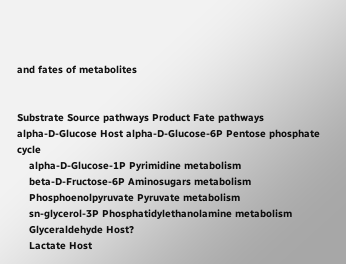and fates of metabolites


Substrate Source pathways Product Fate pathways
alpha-D-Glucose Host alpha-D-Glucose-6P Pentose phosphate cycle
    alpha-D-Glucose-1P Pyrimidine metabolism
    beta-D-Fructose-6P Aminosugars metabolism
    Phosphoenolpyruvate Pyruvate metabolism
    sn-glycerol-3P Phosphatidylethanolamine metabolism
    Glyceraldehyde Host?
    Lactate Host